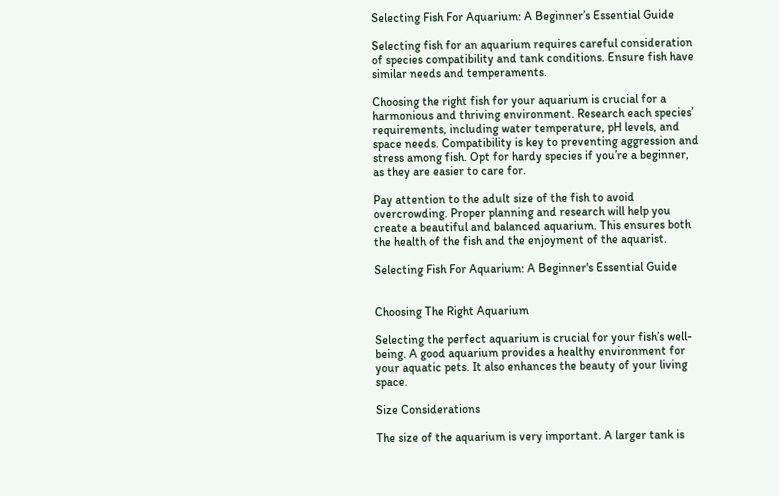Selecting Fish For Aquarium: A Beginner’s Essential Guide

Selecting fish for an aquarium requires careful consideration of species compatibility and tank conditions. Ensure fish have similar needs and temperaments.

Choosing the right fish for your aquarium is crucial for a harmonious and thriving environment. Research each species’ requirements, including water temperature, pH levels, and space needs. Compatibility is key to preventing aggression and stress among fish. Opt for hardy species if you’re a beginner, as they are easier to care for.

Pay attention to the adult size of the fish to avoid overcrowding. Proper planning and research will help you create a beautiful and balanced aquarium. This ensures both the health of the fish and the enjoyment of the aquarist.

Selecting Fish For Aquarium: A Beginner's Essential Guide


Choosing The Right Aquarium

Selecting the perfect aquarium is crucial for your fish’s well-being. A good aquarium provides a healthy environment for your aquatic pets. It also enhances the beauty of your living space.

Size Considerations

The size of the aquarium is very important. A larger tank is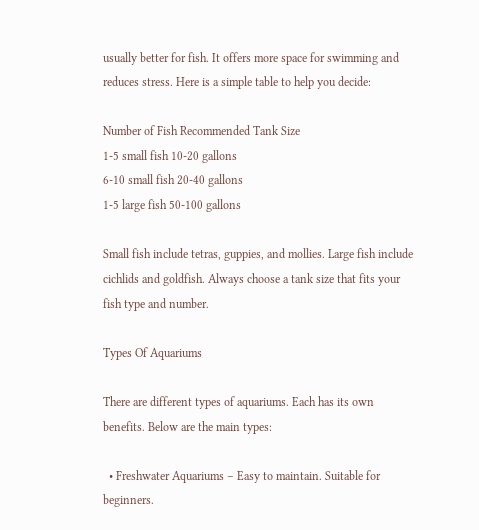usually better for fish. It offers more space for swimming and reduces stress. Here is a simple table to help you decide:

Number of Fish Recommended Tank Size
1-5 small fish 10-20 gallons
6-10 small fish 20-40 gallons
1-5 large fish 50-100 gallons

Small fish include tetras, guppies, and mollies. Large fish include cichlids and goldfish. Always choose a tank size that fits your fish type and number.

Types Of Aquariums

There are different types of aquariums. Each has its own benefits. Below are the main types:

  • Freshwater Aquariums – Easy to maintain. Suitable for beginners.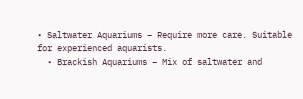• Saltwater Aquariums – Require more care. Suitable for experienced aquarists.
  • Brackish Aquariums – Mix of saltwater and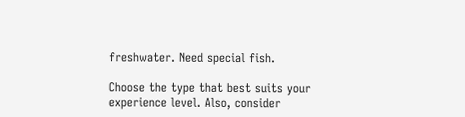freshwater. Need special fish.

Choose the type that best suits your experience level. Also, consider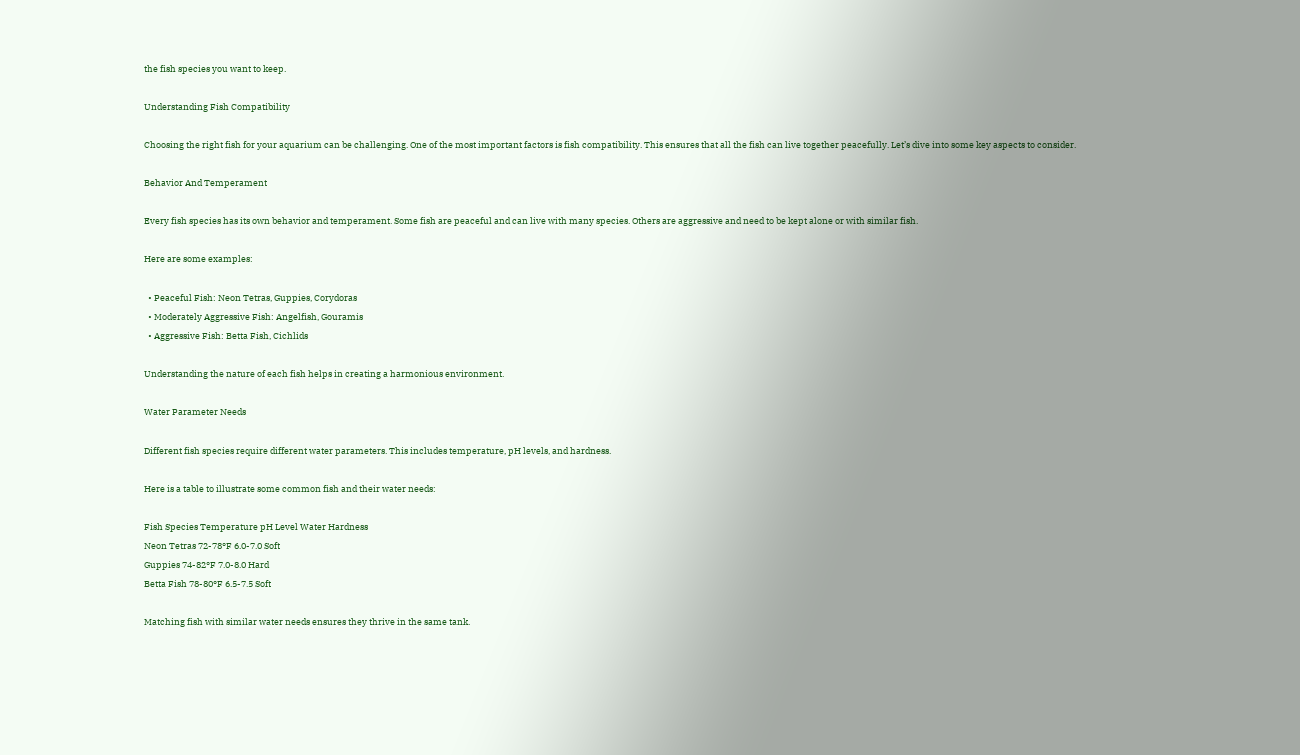the fish species you want to keep.

Understanding Fish Compatibility

Choosing the right fish for your aquarium can be challenging. One of the most important factors is fish compatibility. This ensures that all the fish can live together peacefully. Let’s dive into some key aspects to consider.

Behavior And Temperament

Every fish species has its own behavior and temperament. Some fish are peaceful and can live with many species. Others are aggressive and need to be kept alone or with similar fish.

Here are some examples:

  • Peaceful Fish: Neon Tetras, Guppies, Corydoras
  • Moderately Aggressive Fish: Angelfish, Gouramis
  • Aggressive Fish: Betta Fish, Cichlids

Understanding the nature of each fish helps in creating a harmonious environment.

Water Parameter Needs

Different fish species require different water parameters. This includes temperature, pH levels, and hardness.

Here is a table to illustrate some common fish and their water needs:

Fish Species Temperature pH Level Water Hardness
Neon Tetras 72-78°F 6.0-7.0 Soft
Guppies 74-82°F 7.0-8.0 Hard
Betta Fish 78-80°F 6.5-7.5 Soft

Matching fish with similar water needs ensures they thrive in the same tank.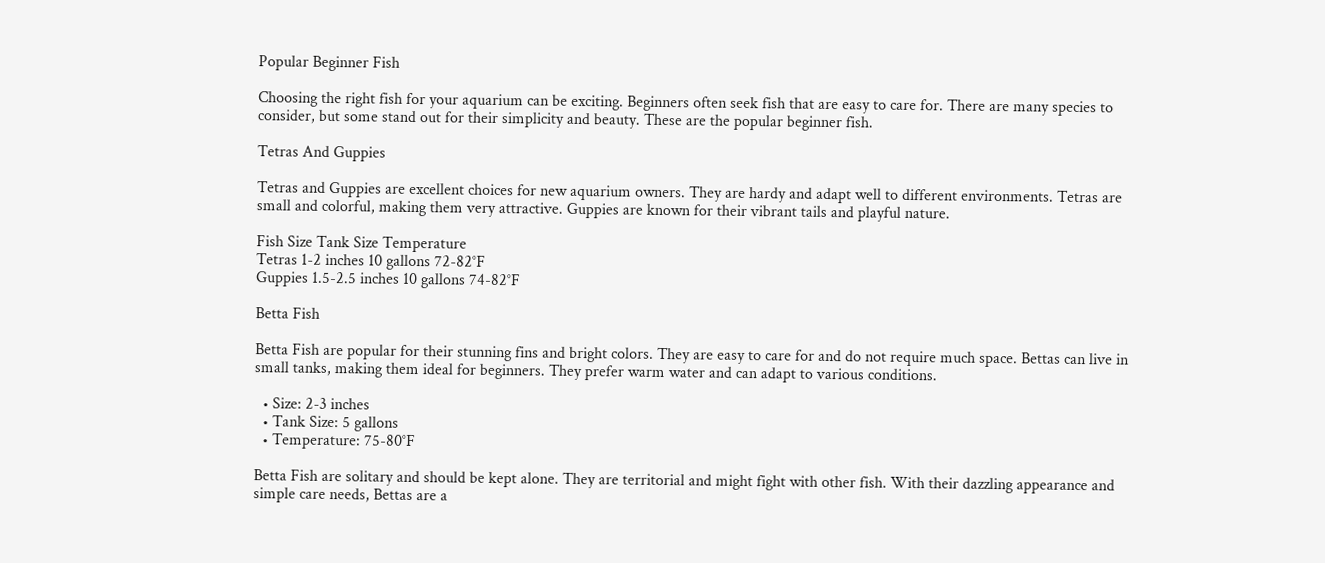Popular Beginner Fish

Choosing the right fish for your aquarium can be exciting. Beginners often seek fish that are easy to care for. There are many species to consider, but some stand out for their simplicity and beauty. These are the popular beginner fish.

Tetras And Guppies

Tetras and Guppies are excellent choices for new aquarium owners. They are hardy and adapt well to different environments. Tetras are small and colorful, making them very attractive. Guppies are known for their vibrant tails and playful nature.

Fish Size Tank Size Temperature
Tetras 1-2 inches 10 gallons 72-82°F
Guppies 1.5-2.5 inches 10 gallons 74-82°F

Betta Fish

Betta Fish are popular for their stunning fins and bright colors. They are easy to care for and do not require much space. Bettas can live in small tanks, making them ideal for beginners. They prefer warm water and can adapt to various conditions.

  • Size: 2-3 inches
  • Tank Size: 5 gallons
  • Temperature: 75-80°F

Betta Fish are solitary and should be kept alone. They are territorial and might fight with other fish. With their dazzling appearance and simple care needs, Bettas are a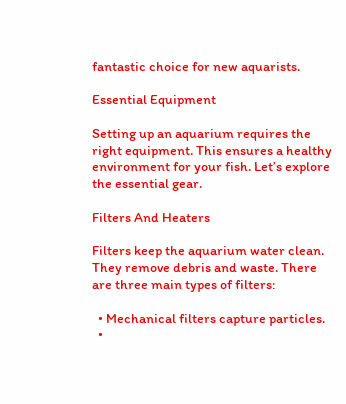fantastic choice for new aquarists.

Essential Equipment

Setting up an aquarium requires the right equipment. This ensures a healthy environment for your fish. Let’s explore the essential gear.

Filters And Heaters

Filters keep the aquarium water clean. They remove debris and waste. There are three main types of filters:

  • Mechanical filters capture particles.
  •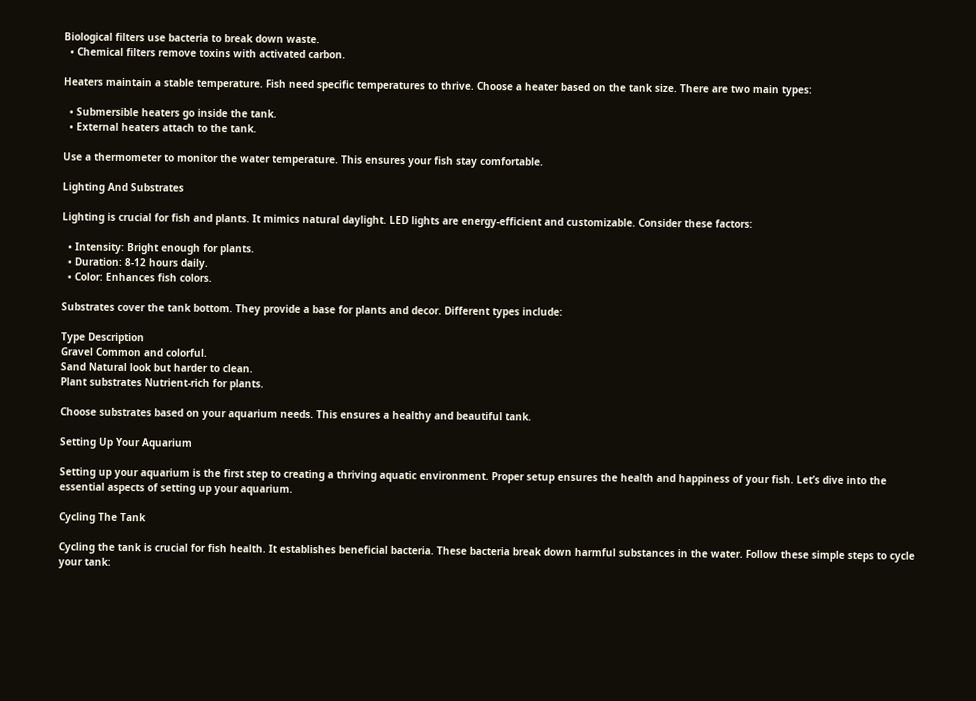Biological filters use bacteria to break down waste.
  • Chemical filters remove toxins with activated carbon.

Heaters maintain a stable temperature. Fish need specific temperatures to thrive. Choose a heater based on the tank size. There are two main types:

  • Submersible heaters go inside the tank.
  • External heaters attach to the tank.

Use a thermometer to monitor the water temperature. This ensures your fish stay comfortable.

Lighting And Substrates

Lighting is crucial for fish and plants. It mimics natural daylight. LED lights are energy-efficient and customizable. Consider these factors:

  • Intensity: Bright enough for plants.
  • Duration: 8-12 hours daily.
  • Color: Enhances fish colors.

Substrates cover the tank bottom. They provide a base for plants and decor. Different types include:

Type Description
Gravel Common and colorful.
Sand Natural look but harder to clean.
Plant substrates Nutrient-rich for plants.

Choose substrates based on your aquarium needs. This ensures a healthy and beautiful tank.

Setting Up Your Aquarium

Setting up your aquarium is the first step to creating a thriving aquatic environment. Proper setup ensures the health and happiness of your fish. Let’s dive into the essential aspects of setting up your aquarium.

Cycling The Tank

Cycling the tank is crucial for fish health. It establishes beneficial bacteria. These bacteria break down harmful substances in the water. Follow these simple steps to cycle your tank: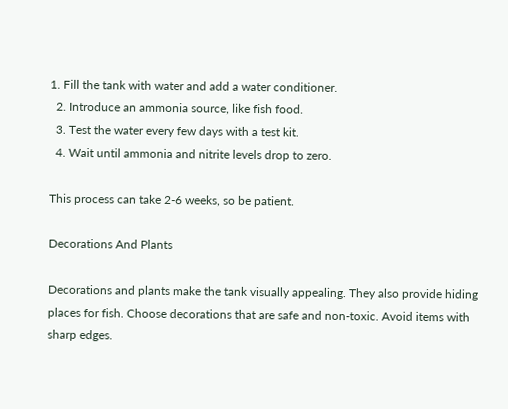1. Fill the tank with water and add a water conditioner.
  2. Introduce an ammonia source, like fish food.
  3. Test the water every few days with a test kit.
  4. Wait until ammonia and nitrite levels drop to zero.

This process can take 2-6 weeks, so be patient.

Decorations And Plants

Decorations and plants make the tank visually appealing. They also provide hiding places for fish. Choose decorations that are safe and non-toxic. Avoid items with sharp edges.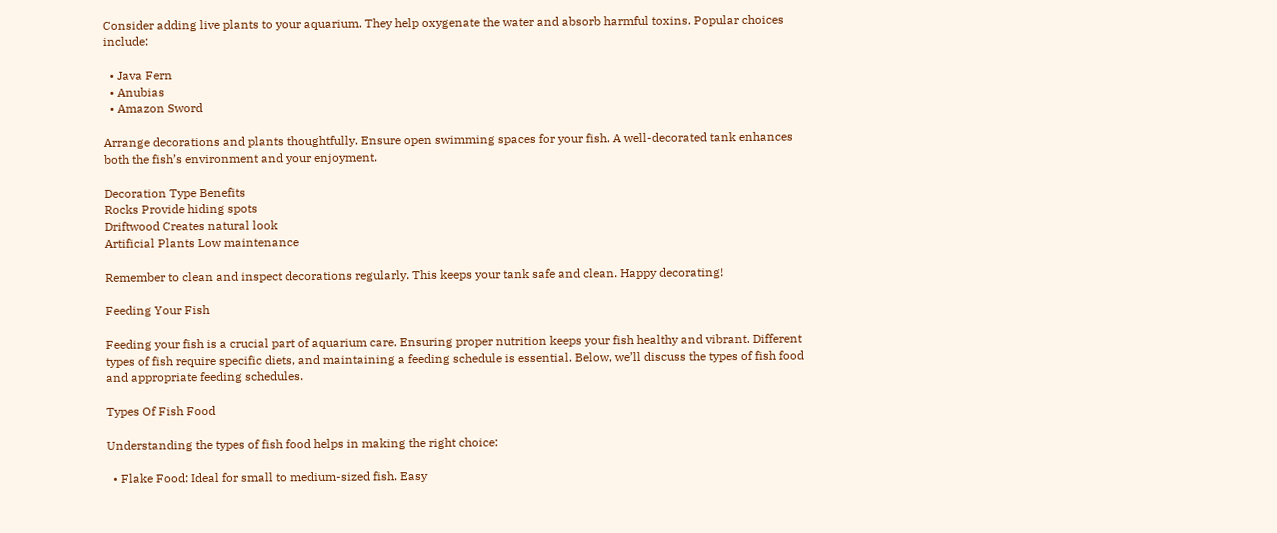Consider adding live plants to your aquarium. They help oxygenate the water and absorb harmful toxins. Popular choices include:

  • Java Fern
  • Anubias
  • Amazon Sword

Arrange decorations and plants thoughtfully. Ensure open swimming spaces for your fish. A well-decorated tank enhances both the fish’s environment and your enjoyment.

Decoration Type Benefits
Rocks Provide hiding spots
Driftwood Creates natural look
Artificial Plants Low maintenance

Remember to clean and inspect decorations regularly. This keeps your tank safe and clean. Happy decorating!

Feeding Your Fish

Feeding your fish is a crucial part of aquarium care. Ensuring proper nutrition keeps your fish healthy and vibrant. Different types of fish require specific diets, and maintaining a feeding schedule is essential. Below, we’ll discuss the types of fish food and appropriate feeding schedules.

Types Of Fish Food

Understanding the types of fish food helps in making the right choice:

  • Flake Food: Ideal for small to medium-sized fish. Easy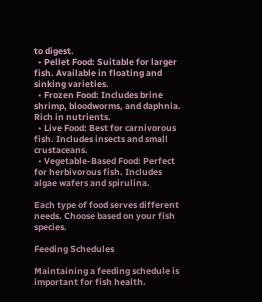to digest.
  • Pellet Food: Suitable for larger fish. Available in floating and sinking varieties.
  • Frozen Food: Includes brine shrimp, bloodworms, and daphnia. Rich in nutrients.
  • Live Food: Best for carnivorous fish. Includes insects and small crustaceans.
  • Vegetable-Based Food: Perfect for herbivorous fish. Includes algae wafers and spirulina.

Each type of food serves different needs. Choose based on your fish species.

Feeding Schedules

Maintaining a feeding schedule is important for fish health.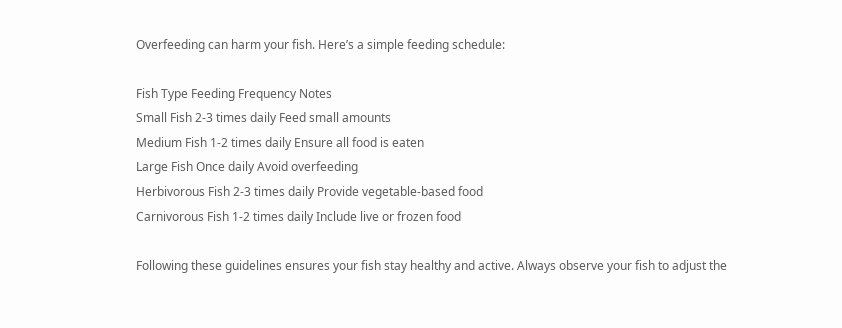Overfeeding can harm your fish. Here’s a simple feeding schedule:

Fish Type Feeding Frequency Notes
Small Fish 2-3 times daily Feed small amounts
Medium Fish 1-2 times daily Ensure all food is eaten
Large Fish Once daily Avoid overfeeding
Herbivorous Fish 2-3 times daily Provide vegetable-based food
Carnivorous Fish 1-2 times daily Include live or frozen food

Following these guidelines ensures your fish stay healthy and active. Always observe your fish to adjust the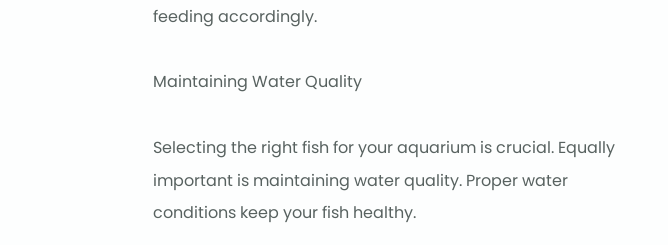feeding accordingly.

Maintaining Water Quality

Selecting the right fish for your aquarium is crucial. Equally important is maintaining water quality. Proper water conditions keep your fish healthy.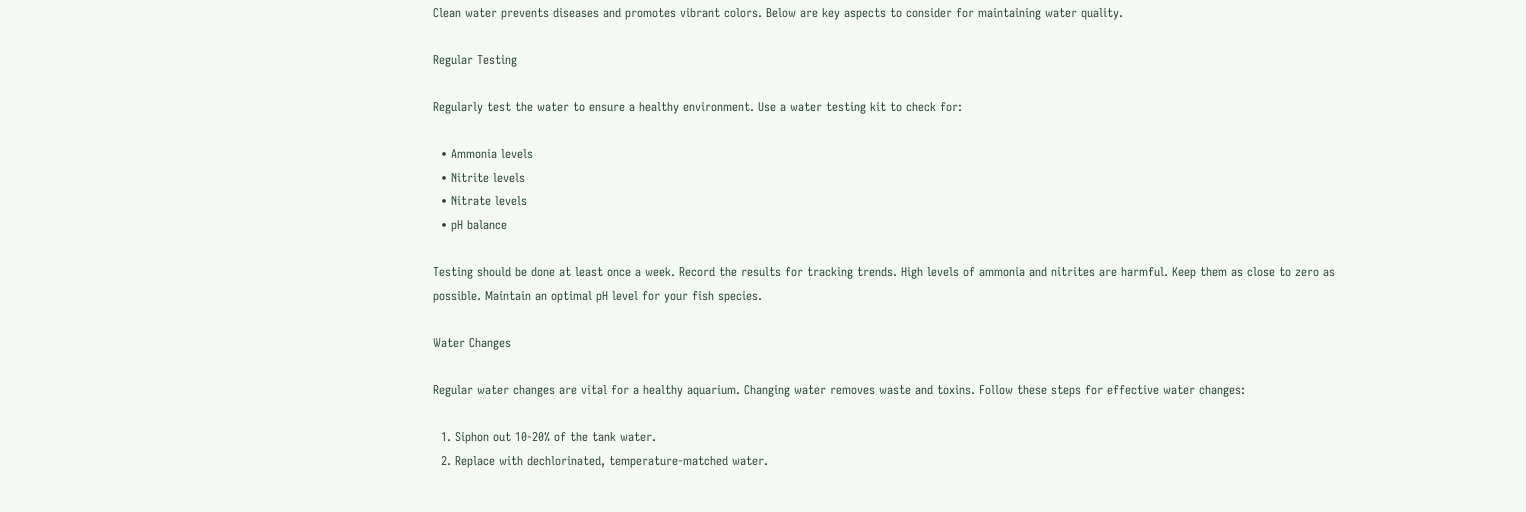Clean water prevents diseases and promotes vibrant colors. Below are key aspects to consider for maintaining water quality.

Regular Testing

Regularly test the water to ensure a healthy environment. Use a water testing kit to check for:

  • Ammonia levels
  • Nitrite levels
  • Nitrate levels
  • pH balance

Testing should be done at least once a week. Record the results for tracking trends. High levels of ammonia and nitrites are harmful. Keep them as close to zero as possible. Maintain an optimal pH level for your fish species.

Water Changes

Regular water changes are vital for a healthy aquarium. Changing water removes waste and toxins. Follow these steps for effective water changes:

  1. Siphon out 10-20% of the tank water.
  2. Replace with dechlorinated, temperature-matched water.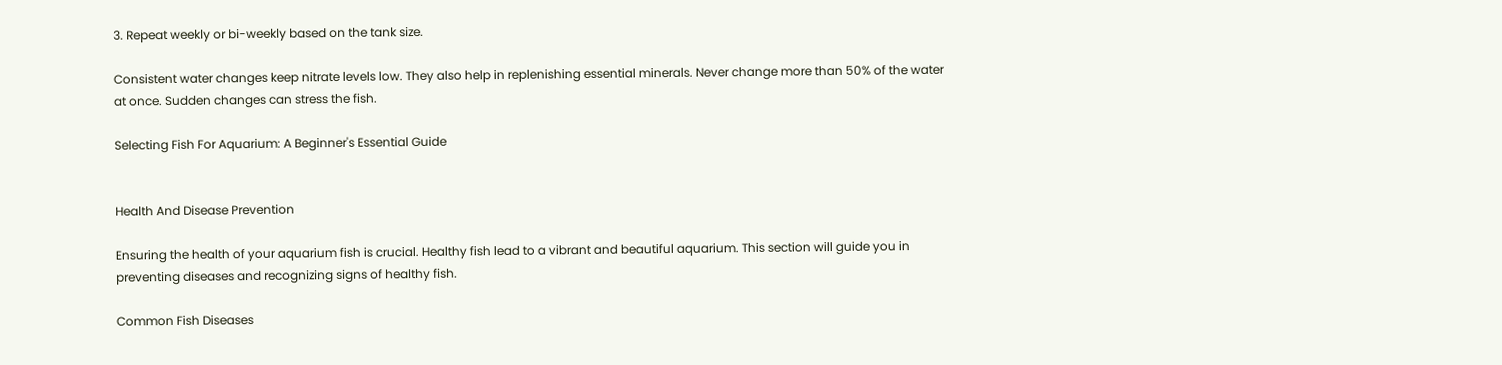3. Repeat weekly or bi-weekly based on the tank size.

Consistent water changes keep nitrate levels low. They also help in replenishing essential minerals. Never change more than 50% of the water at once. Sudden changes can stress the fish.

Selecting Fish For Aquarium: A Beginner's Essential Guide


Health And Disease Prevention

Ensuring the health of your aquarium fish is crucial. Healthy fish lead to a vibrant and beautiful aquarium. This section will guide you in preventing diseases and recognizing signs of healthy fish.

Common Fish Diseases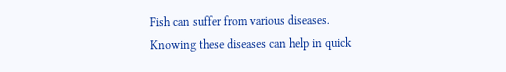Fish can suffer from various diseases. Knowing these diseases can help in quick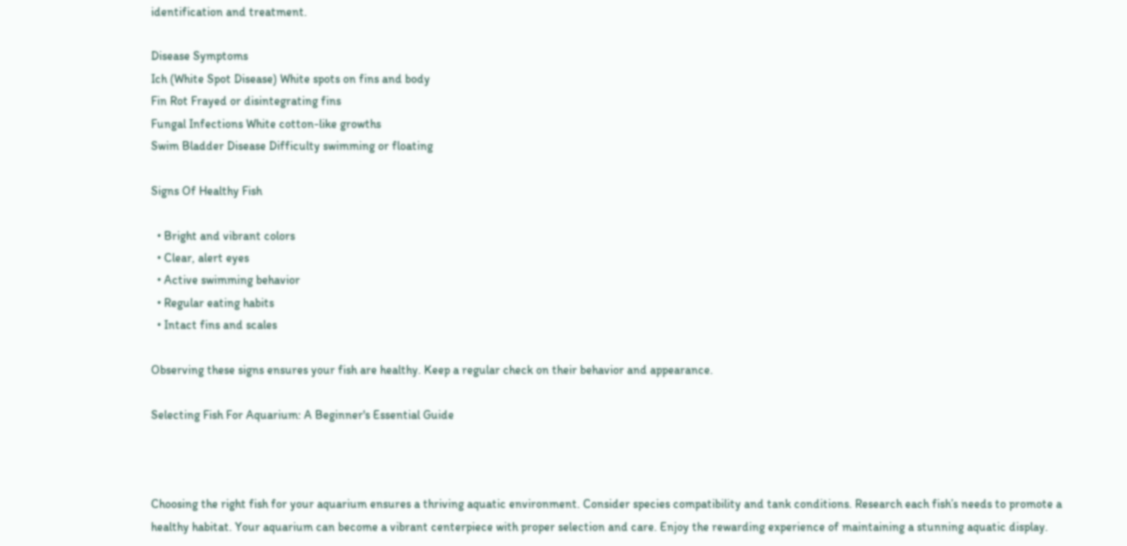identification and treatment.

Disease Symptoms
Ich (White Spot Disease) White spots on fins and body
Fin Rot Frayed or disintegrating fins
Fungal Infections White cotton-like growths
Swim Bladder Disease Difficulty swimming or floating

Signs Of Healthy Fish

  • Bright and vibrant colors
  • Clear, alert eyes
  • Active swimming behavior
  • Regular eating habits
  • Intact fins and scales

Observing these signs ensures your fish are healthy. Keep a regular check on their behavior and appearance.

Selecting Fish For Aquarium: A Beginner's Essential Guide



Choosing the right fish for your aquarium ensures a thriving aquatic environment. Consider species compatibility and tank conditions. Research each fish’s needs to promote a healthy habitat. Your aquarium can become a vibrant centerpiece with proper selection and care. Enjoy the rewarding experience of maintaining a stunning aquatic display.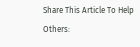Share This Article To Help Others: